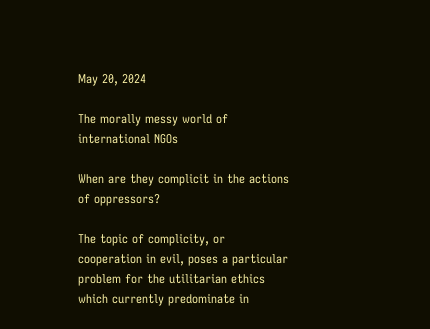May 20, 2024

The morally messy world of international NGOs

When are they complicit in the actions of oppressors?

The topic of complicity, or cooperation in evil, poses a particular problem for the utilitarian ethics which currently predominate in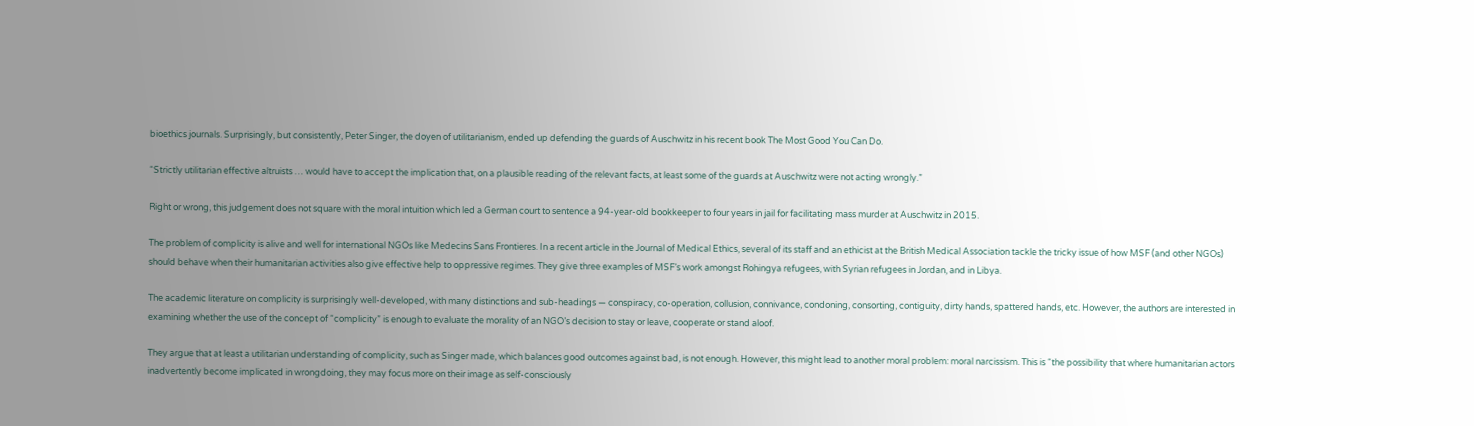bioethics journals. Surprisingly, but consistently, Peter Singer, the doyen of utilitarianism, ended up defending the guards of Auschwitz in his recent book The Most Good You Can Do.

“Strictly utilitarian effective altruists … would have to accept the implication that, on a plausible reading of the relevant facts, at least some of the guards at Auschwitz were not acting wrongly.”

Right or wrong, this judgement does not square with the moral intuition which led a German court to sentence a 94-year-old bookkeeper to four years in jail for facilitating mass murder at Auschwitz in 2015.

The problem of complicity is alive and well for international NGOs like Medecins Sans Frontieres. In a recent article in the Journal of Medical Ethics, several of its staff and an ethicist at the British Medical Association tackle the tricky issue of how MSF (and other NGOs) should behave when their humanitarian activities also give effective help to oppressive regimes. They give three examples of MSF’s work amongst Rohingya refugees, with Syrian refugees in Jordan, and in Libya.

The academic literature on complicity is surprisingly well-developed, with many distinctions and sub-headings — conspiracy, co-operation, collusion, connivance, condoning, consorting, contiguity, dirty hands, spattered hands, etc. However, the authors are interested in examining whether the use of the concept of “complicity” is enough to evaluate the morality of an NGO’s decision to stay or leave, cooperate or stand aloof.

They argue that at least a utilitarian understanding of complicity, such as Singer made, which balances good outcomes against bad, is not enough. However, this might lead to another moral problem: moral narcissism. This is “the possibility that where humanitarian actors inadvertently become implicated in wrongdoing, they may focus more on their image as self-consciously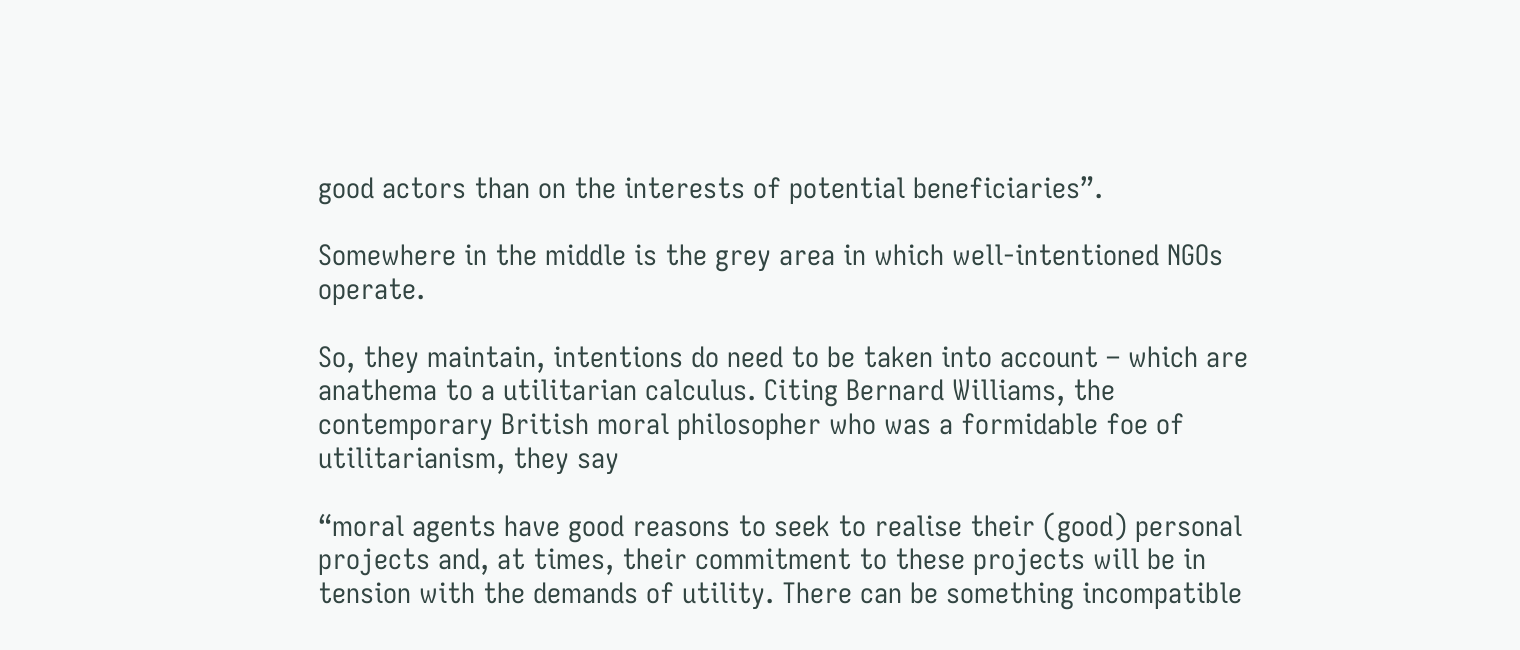good actors than on the interests of potential beneficiaries”.

Somewhere in the middle is the grey area in which well-intentioned NGOs operate.

So, they maintain, intentions do need to be taken into account – which are anathema to a utilitarian calculus. Citing Bernard Williams, the contemporary British moral philosopher who was a formidable foe of utilitarianism, they say

“moral agents have good reasons to seek to realise their (good) personal projects and, at times, their commitment to these projects will be in tension with the demands of utility. There can be something incompatible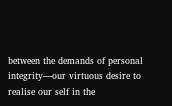between the demands of personal integrity—our virtuous desire to realise our self in the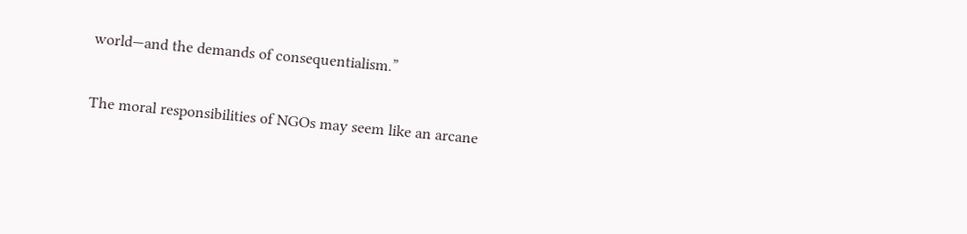world—and the demands of consequentialism.”

The moral responsibilities of NGOs may seem like an arcane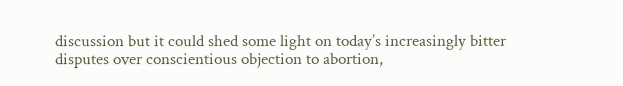discussion but it could shed some light on today’s increasingly bitter disputes over conscientious objection to abortion,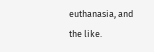euthanasia, and the like.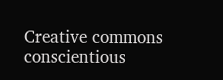Creative commons
conscientious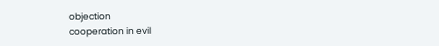objection
cooperation in evil